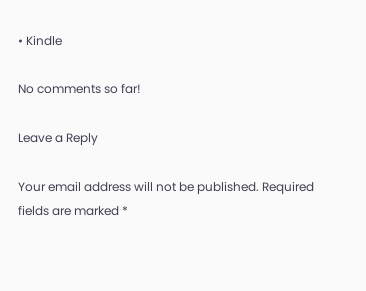• Kindle

No comments so far!

Leave a Reply

Your email address will not be published. Required fields are marked *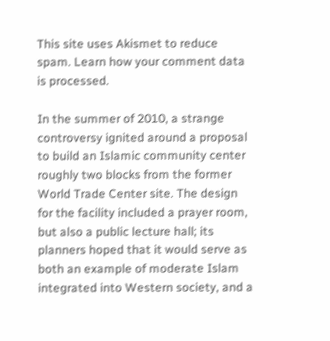This site uses Akismet to reduce spam. Learn how your comment data is processed.

In the summer of 2010, a strange controversy ignited around a proposal to build an Islamic community center roughly two blocks from the former World Trade Center site. The design for the facility included a prayer room, but also a public lecture hall; its planners hoped that it would serve as both an example of moderate Islam integrated into Western society, and a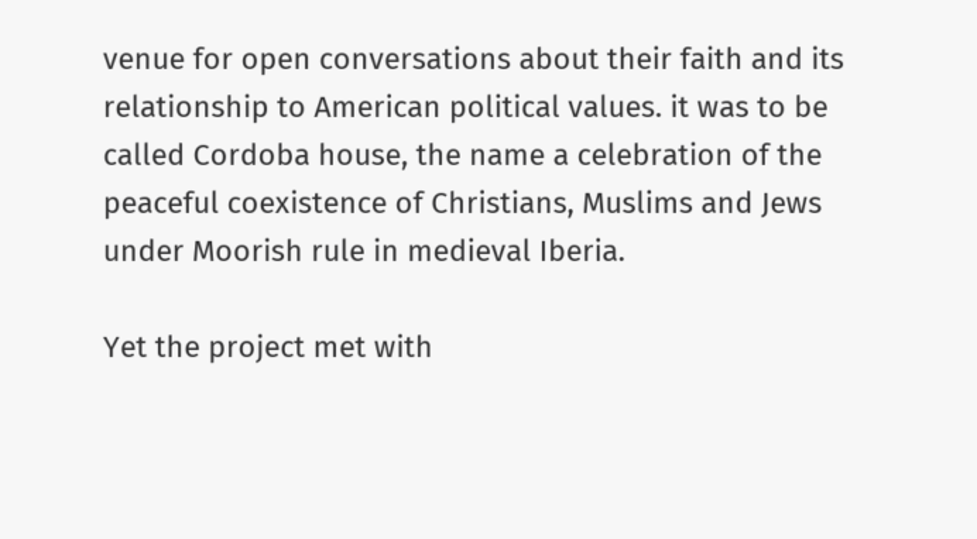venue for open conversations about their faith and its relationship to American political values. it was to be called Cordoba house, the name a celebration of the peaceful coexistence of Christians, Muslims and Jews under Moorish rule in medieval Iberia.

Yet the project met with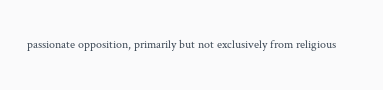passionate opposition, primarily but not exclusively from religious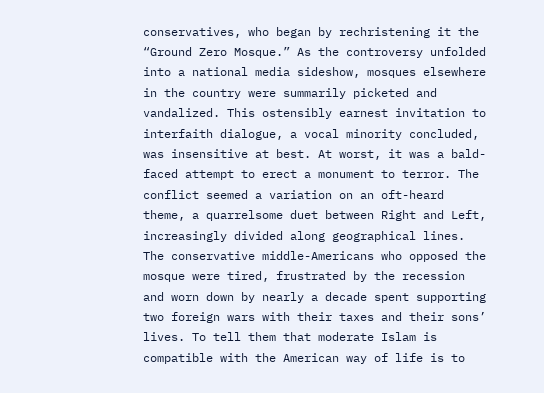conservatives, who began by rechristening it the “Ground Zero Mosque.” As the controversy unfolded into a national media sideshow, mosques elsewhere in the country were summarily picketed and vandalized. This ostensibly earnest invitation to interfaith dialogue, a vocal minority concluded, was insensitive at best. At worst, it was a bald-faced attempt to erect a monument to terror. The conflict seemed a variation on an oft-heard theme, a quarrelsome duet between Right and Left, increasingly divided along geographical lines. The conservative middle-Americans who opposed the mosque were tired, frustrated by the recession and worn down by nearly a decade spent supporting two foreign wars with their taxes and their sons’ lives. To tell them that moderate Islam is compatible with the American way of life is to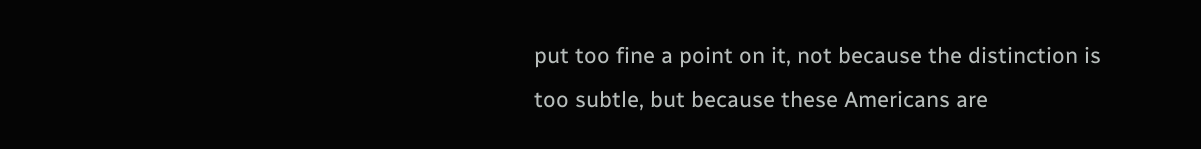put too fine a point on it, not because the distinction is too subtle, but because these Americans are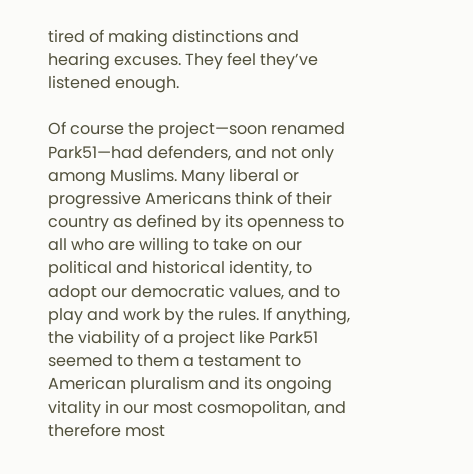tired of making distinctions and hearing excuses. They feel they’ve listened enough.

Of course the project—soon renamed Park51—had defenders, and not only among Muslims. Many liberal or progressive Americans think of their country as defined by its openness to all who are willing to take on our political and historical identity, to adopt our democratic values, and to play and work by the rules. If anything, the viability of a project like Park51 seemed to them a testament to American pluralism and its ongoing vitality in our most cosmopolitan, and therefore most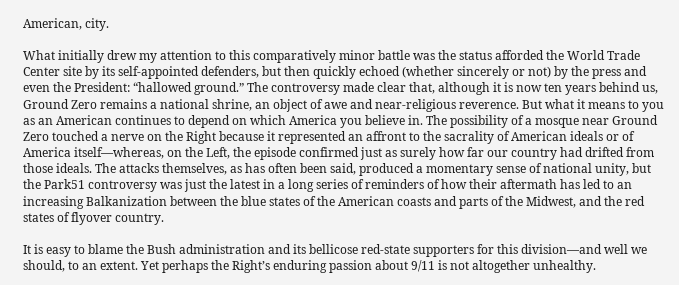American, city.

What initially drew my attention to this comparatively minor battle was the status afforded the World Trade Center site by its self-appointed defenders, but then quickly echoed (whether sincerely or not) by the press and even the President: “hallowed ground.” The controversy made clear that, although it is now ten years behind us, Ground Zero remains a national shrine, an object of awe and near-religious reverence. But what it means to you as an American continues to depend on which America you believe in. The possibility of a mosque near Ground Zero touched a nerve on the Right because it represented an affront to the sacrality of American ideals or of America itself—whereas, on the Left, the episode confirmed just as surely how far our country had drifted from those ideals. The attacks themselves, as has often been said, produced a momentary sense of national unity, but the Park51 controversy was just the latest in a long series of reminders of how their aftermath has led to an increasing Balkanization between the blue states of the American coasts and parts of the Midwest, and the red states of flyover country.

It is easy to blame the Bush administration and its bellicose red-state supporters for this division—and well we should, to an extent. Yet perhaps the Right’s enduring passion about 9/11 is not altogether unhealthy.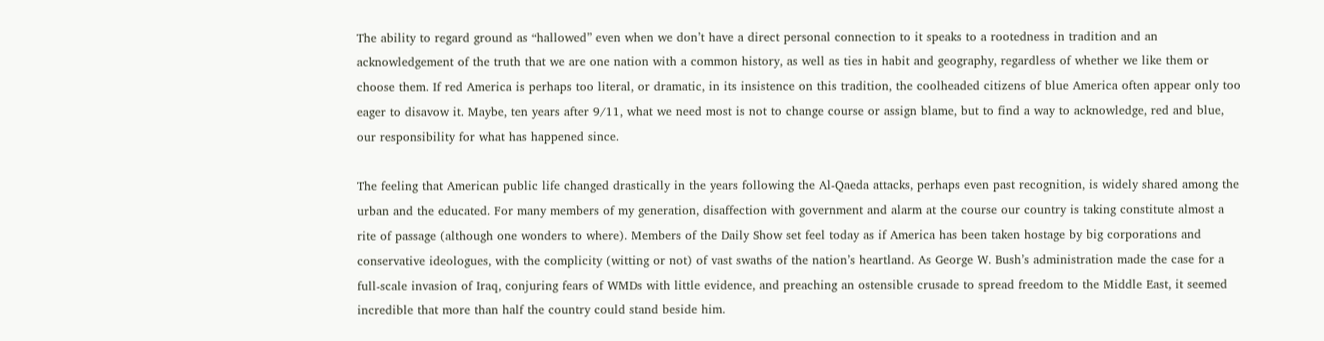The ability to regard ground as “hallowed” even when we don’t have a direct personal connection to it speaks to a rootedness in tradition and an acknowledgement of the truth that we are one nation with a common history, as well as ties in habit and geography, regardless of whether we like them or choose them. If red America is perhaps too literal, or dramatic, in its insistence on this tradition, the coolheaded citizens of blue America often appear only too eager to disavow it. Maybe, ten years after 9/11, what we need most is not to change course or assign blame, but to find a way to acknowledge, red and blue, our responsibility for what has happened since.

The feeling that American public life changed drastically in the years following the Al-Qaeda attacks, perhaps even past recognition, is widely shared among the urban and the educated. For many members of my generation, disaffection with government and alarm at the course our country is taking constitute almost a rite of passage (although one wonders to where). Members of the Daily Show set feel today as if America has been taken hostage by big corporations and conservative ideologues, with the complicity (witting or not) of vast swaths of the nation’s heartland. As George W. Bush’s administration made the case for a full-scale invasion of Iraq, conjuring fears of WMDs with little evidence, and preaching an ostensible crusade to spread freedom to the Middle East, it seemed incredible that more than half the country could stand beside him.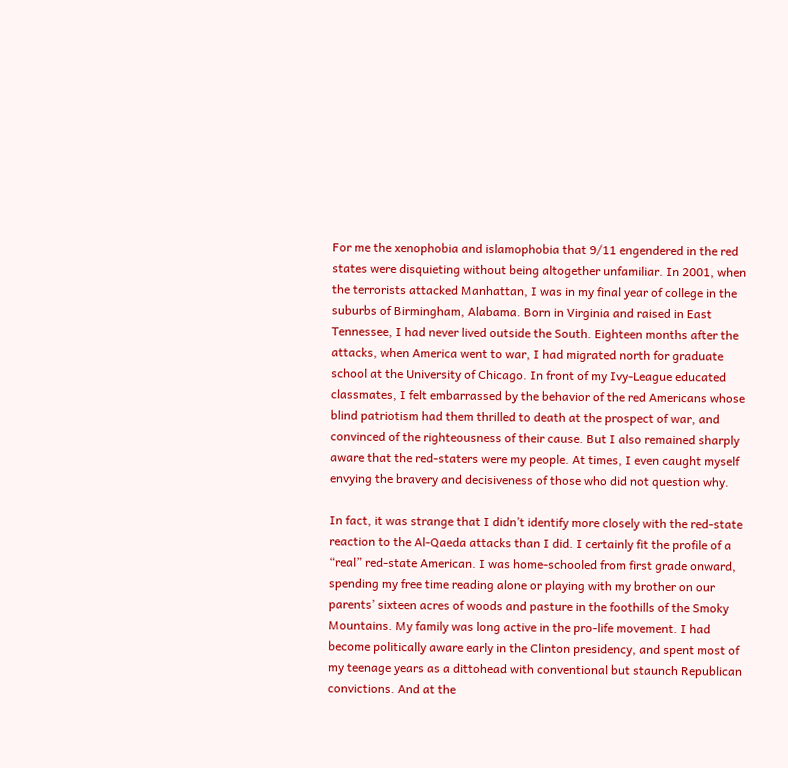For me the xenophobia and islamophobia that 9/11 engendered in the red states were disquieting without being altogether unfamiliar. In 2001, when the terrorists attacked Manhattan, I was in my final year of college in the suburbs of Birmingham, Alabama. Born in Virginia and raised in East Tennessee, I had never lived outside the South. Eighteen months after the attacks, when America went to war, I had migrated north for graduate school at the University of Chicago. In front of my Ivy-League educated classmates, I felt embarrassed by the behavior of the red Americans whose blind patriotism had them thrilled to death at the prospect of war, and convinced of the righteousness of their cause. But I also remained sharply aware that the red-staters were my people. At times, I even caught myself envying the bravery and decisiveness of those who did not question why.

In fact, it was strange that I didn’t identify more closely with the red-state reaction to the Al-Qaeda attacks than I did. I certainly fit the profile of a “real” red-state American. I was home-schooled from first grade onward, spending my free time reading alone or playing with my brother on our parents’ sixteen acres of woods and pasture in the foothills of the Smoky Mountains. My family was long active in the pro-life movement. I had become politically aware early in the Clinton presidency, and spent most of my teenage years as a dittohead with conventional but staunch Republican convictions. And at the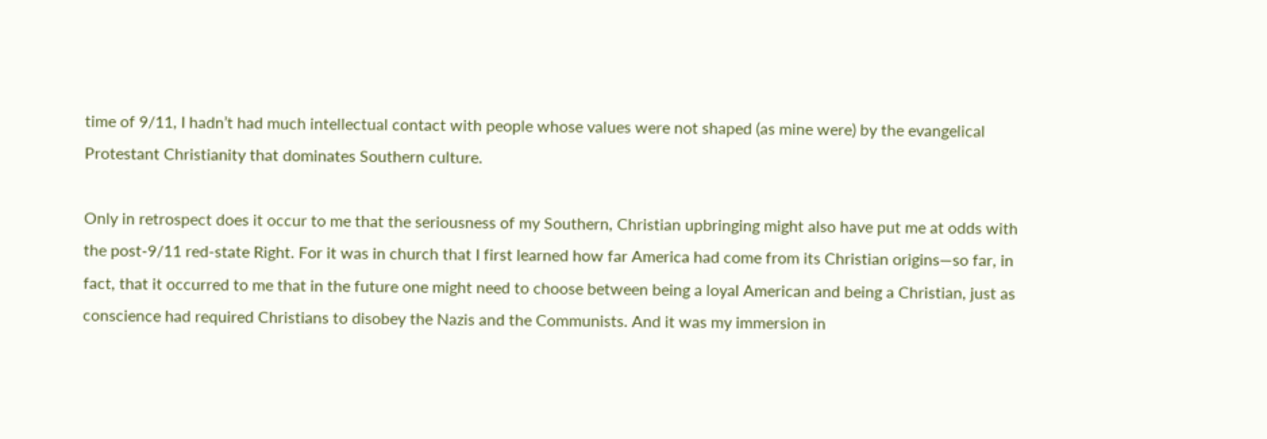time of 9/11, I hadn’t had much intellectual contact with people whose values were not shaped (as mine were) by the evangelical Protestant Christianity that dominates Southern culture.

Only in retrospect does it occur to me that the seriousness of my Southern, Christian upbringing might also have put me at odds with the post-9/11 red-state Right. For it was in church that I first learned how far America had come from its Christian origins—so far, in fact, that it occurred to me that in the future one might need to choose between being a loyal American and being a Christian, just as conscience had required Christians to disobey the Nazis and the Communists. And it was my immersion in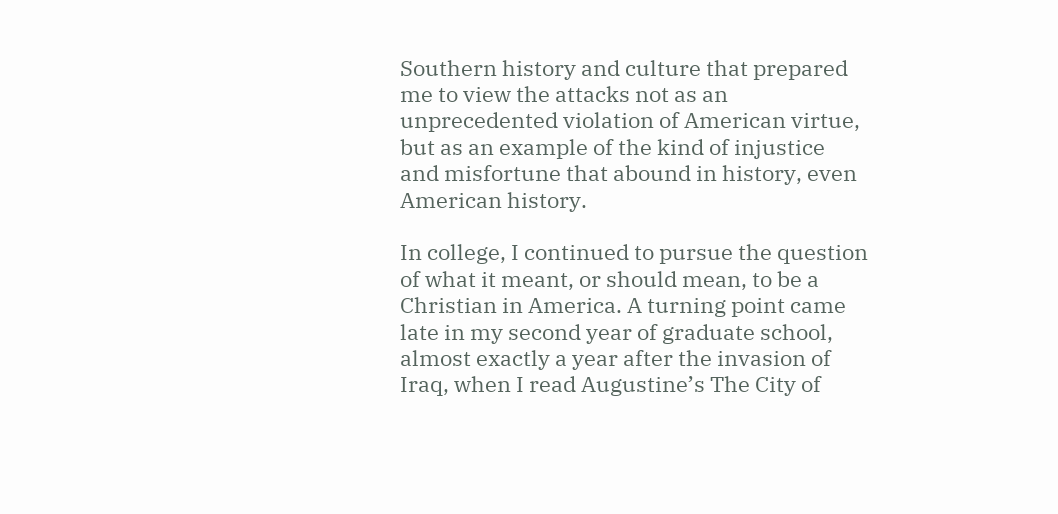Southern history and culture that prepared me to view the attacks not as an unprecedented violation of American virtue, but as an example of the kind of injustice and misfortune that abound in history, even American history.

In college, I continued to pursue the question of what it meant, or should mean, to be a Christian in America. A turning point came late in my second year of graduate school, almost exactly a year after the invasion of Iraq, when I read Augustine’s The City of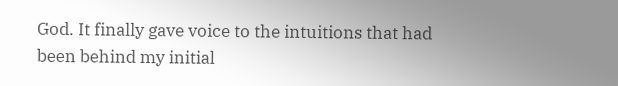God. It finally gave voice to the intuitions that had been behind my initial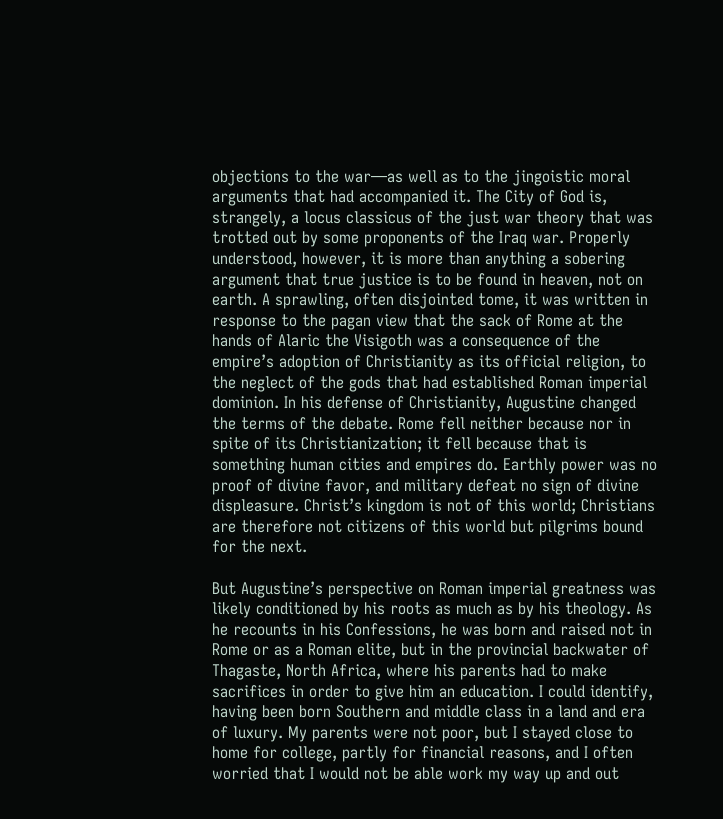objections to the war—as well as to the jingoistic moral arguments that had accompanied it. The City of God is, strangely, a locus classicus of the just war theory that was trotted out by some proponents of the Iraq war. Properly understood, however, it is more than anything a sobering argument that true justice is to be found in heaven, not on earth. A sprawling, often disjointed tome, it was written in response to the pagan view that the sack of Rome at the hands of Alaric the Visigoth was a consequence of the empire’s adoption of Christianity as its official religion, to the neglect of the gods that had established Roman imperial dominion. In his defense of Christianity, Augustine changed the terms of the debate. Rome fell neither because nor in spite of its Christianization; it fell because that is something human cities and empires do. Earthly power was no proof of divine favor, and military defeat no sign of divine displeasure. Christ’s kingdom is not of this world; Christians are therefore not citizens of this world but pilgrims bound for the next.

But Augustine’s perspective on Roman imperial greatness was likely conditioned by his roots as much as by his theology. As he recounts in his Confessions, he was born and raised not in Rome or as a Roman elite, but in the provincial backwater of Thagaste, North Africa, where his parents had to make sacrifices in order to give him an education. I could identify, having been born Southern and middle class in a land and era of luxury. My parents were not poor, but I stayed close to home for college, partly for financial reasons, and I often worried that I would not be able work my way up and out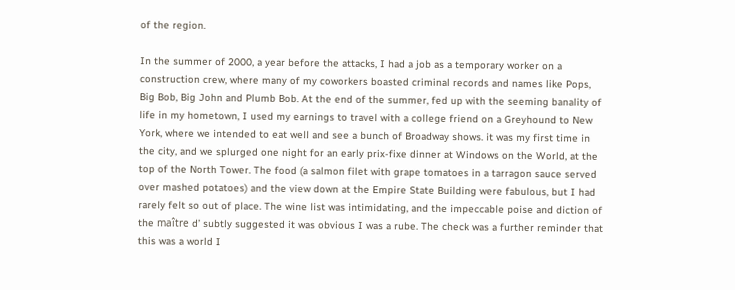of the region.

In the summer of 2000, a year before the attacks, I had a job as a temporary worker on a construction crew, where many of my coworkers boasted criminal records and names like Pops, Big Bob, Big John and Plumb Bob. At the end of the summer, fed up with the seeming banality of life in my hometown, I used my earnings to travel with a college friend on a Greyhound to New York, where we intended to eat well and see a bunch of Broadway shows. it was my first time in the city, and we splurged one night for an early prix-fixe dinner at Windows on the World, at the top of the North Tower. The food (a salmon filet with grape tomatoes in a tarragon sauce served over mashed potatoes) and the view down at the Empire State Building were fabulous, but I had rarely felt so out of place. The wine list was intimidating, and the impeccable poise and diction of the maître d’ subtly suggested it was obvious I was a rube. The check was a further reminder that this was a world I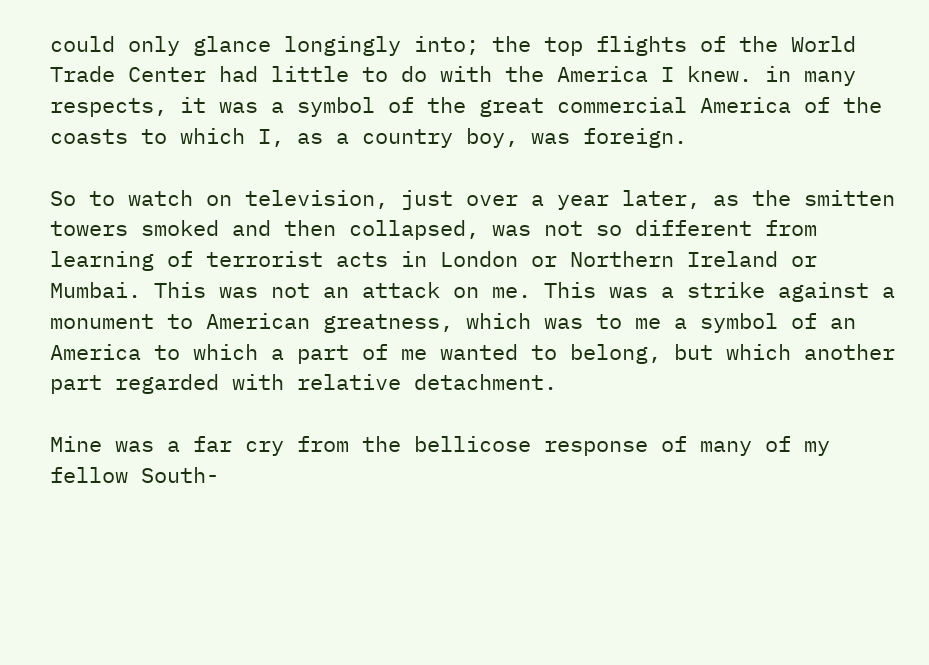could only glance longingly into; the top flights of the World Trade Center had little to do with the America I knew. in many respects, it was a symbol of the great commercial America of the coasts to which I, as a country boy, was foreign.

So to watch on television, just over a year later, as the smitten towers smoked and then collapsed, was not so different from learning of terrorist acts in London or Northern Ireland or Mumbai. This was not an attack on me. This was a strike against a monument to American greatness, which was to me a symbol of an America to which a part of me wanted to belong, but which another part regarded with relative detachment.

Mine was a far cry from the bellicose response of many of my fellow South-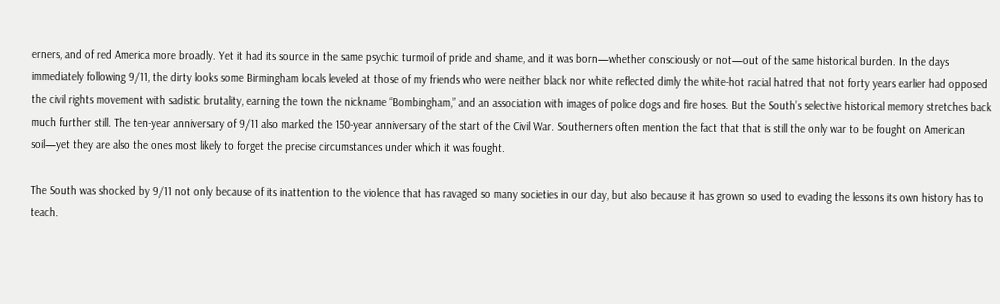erners, and of red America more broadly. Yet it had its source in the same psychic turmoil of pride and shame, and it was born—whether consciously or not—out of the same historical burden. In the days immediately following 9/11, the dirty looks some Birmingham locals leveled at those of my friends who were neither black nor white reflected dimly the white-hot racial hatred that not forty years earlier had opposed the civil rights movement with sadistic brutality, earning the town the nickname “Bombingham,” and an association with images of police dogs and fire hoses. But the South’s selective historical memory stretches back much further still. The ten-year anniversary of 9/11 also marked the 150-year anniversary of the start of the Civil War. Southerners often mention the fact that that is still the only war to be fought on American soil—yet they are also the ones most likely to forget the precise circumstances under which it was fought.

The South was shocked by 9/11 not only because of its inattention to the violence that has ravaged so many societies in our day, but also because it has grown so used to evading the lessons its own history has to teach.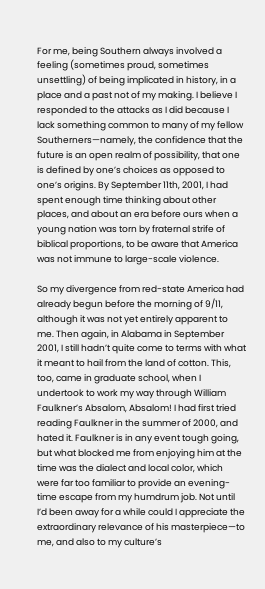For me, being Southern always involved a feeling (sometimes proud, sometimes unsettling) of being implicated in history, in a place and a past not of my making. I believe I responded to the attacks as I did because I lack something common to many of my fellow Southerners—namely, the confidence that the future is an open realm of possibility, that one is defined by one’s choices as opposed to one’s origins. By September 11th, 2001, I had spent enough time thinking about other places, and about an era before ours when a young nation was torn by fraternal strife of biblical proportions, to be aware that America was not immune to large-scale violence.

So my divergence from red-state America had already begun before the morning of 9/11, although it was not yet entirely apparent to me. Then again, in Alabama in September 2001, I still hadn’t quite come to terms with what it meant to hail from the land of cotton. This, too, came in graduate school, when I undertook to work my way through William Faulkner’s Absalom, Absalom! I had first tried reading Faulkner in the summer of 2000, and hated it. Faulkner is in any event tough going, but what blocked me from enjoying him at the time was the dialect and local color, which were far too familiar to provide an evening-time escape from my humdrum job. Not until I’d been away for a while could I appreciate the extraordinary relevance of his masterpiece—to me, and also to my culture’s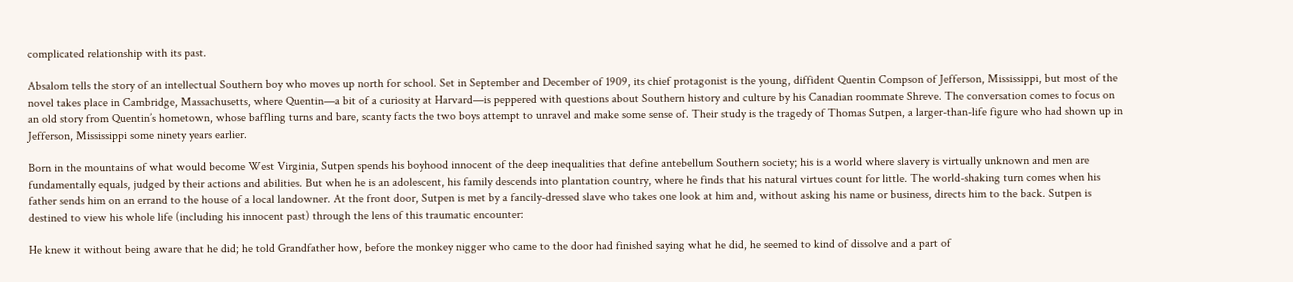complicated relationship with its past.

Absalom tells the story of an intellectual Southern boy who moves up north for school. Set in September and December of 1909, its chief protagonist is the young, diffident Quentin Compson of Jefferson, Mississippi, but most of the novel takes place in Cambridge, Massachusetts, where Quentin—a bit of a curiosity at Harvard—is peppered with questions about Southern history and culture by his Canadian roommate Shreve. The conversation comes to focus on an old story from Quentin’s hometown, whose baffling turns and bare, scanty facts the two boys attempt to unravel and make some sense of. Their study is the tragedy of Thomas Sutpen, a larger-than-life figure who had shown up in Jefferson, Mississippi some ninety years earlier.

Born in the mountains of what would become West Virginia, Sutpen spends his boyhood innocent of the deep inequalities that define antebellum Southern society; his is a world where slavery is virtually unknown and men are fundamentally equals, judged by their actions and abilities. But when he is an adolescent, his family descends into plantation country, where he finds that his natural virtues count for little. The world-shaking turn comes when his father sends him on an errand to the house of a local landowner. At the front door, Sutpen is met by a fancily-dressed slave who takes one look at him and, without asking his name or business, directs him to the back. Sutpen is destined to view his whole life (including his innocent past) through the lens of this traumatic encounter:

He knew it without being aware that he did; he told Grandfather how, before the monkey nigger who came to the door had finished saying what he did, he seemed to kind of dissolve and a part of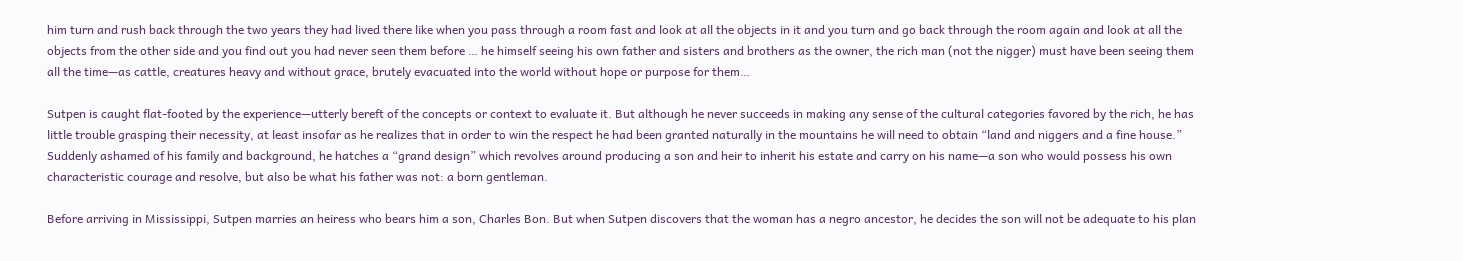him turn and rush back through the two years they had lived there like when you pass through a room fast and look at all the objects in it and you turn and go back through the room again and look at all the objects from the other side and you find out you had never seen them before … he himself seeing his own father and sisters and brothers as the owner, the rich man (not the nigger) must have been seeing them all the time—as cattle, creatures heavy and without grace, brutely evacuated into the world without hope or purpose for them…

Sutpen is caught flat-footed by the experience—utterly bereft of the concepts or context to evaluate it. But although he never succeeds in making any sense of the cultural categories favored by the rich, he has little trouble grasping their necessity, at least insofar as he realizes that in order to win the respect he had been granted naturally in the mountains he will need to obtain “land and niggers and a fine house.” Suddenly ashamed of his family and background, he hatches a “grand design” which revolves around producing a son and heir to inherit his estate and carry on his name—a son who would possess his own characteristic courage and resolve, but also be what his father was not: a born gentleman.

Before arriving in Mississippi, Sutpen marries an heiress who bears him a son, Charles Bon. But when Sutpen discovers that the woman has a negro ancestor, he decides the son will not be adequate to his plan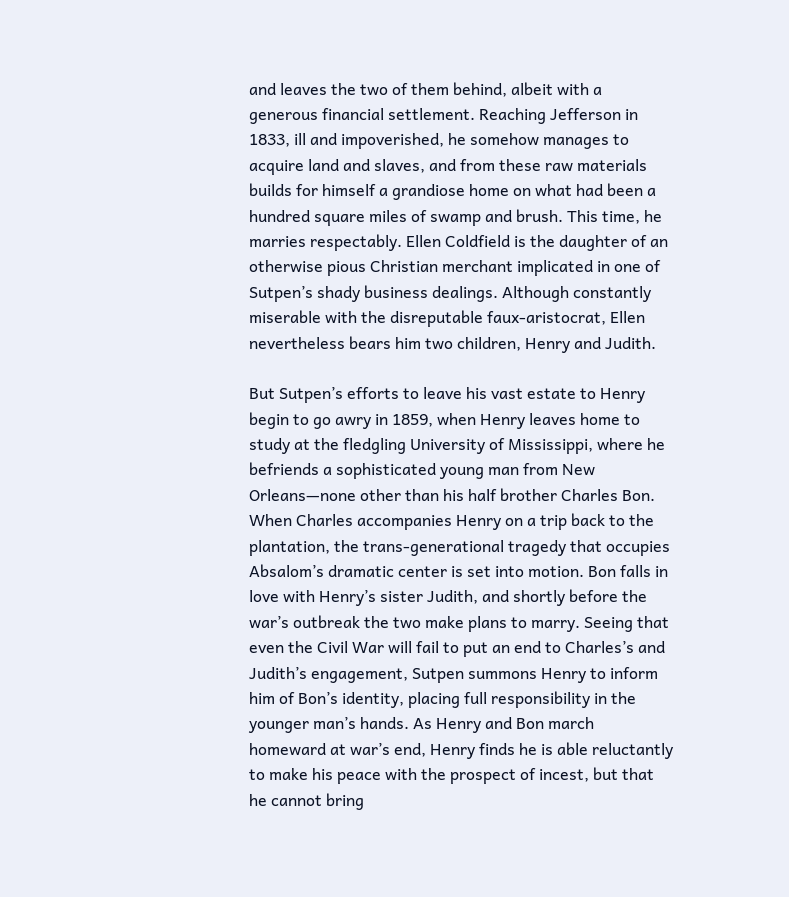and leaves the two of them behind, albeit with a generous financial settlement. Reaching Jefferson in 1833, ill and impoverished, he somehow manages to acquire land and slaves, and from these raw materials builds for himself a grandiose home on what had been a hundred square miles of swamp and brush. This time, he marries respectably. Ellen Coldfield is the daughter of an otherwise pious Christian merchant implicated in one of Sutpen’s shady business dealings. Although constantly miserable with the disreputable faux-aristocrat, Ellen nevertheless bears him two children, Henry and Judith.

But Sutpen’s efforts to leave his vast estate to Henry begin to go awry in 1859, when Henry leaves home to study at the fledgling University of Mississippi, where he befriends a sophisticated young man from New Orleans—none other than his half brother Charles Bon. When Charles accompanies Henry on a trip back to the plantation, the trans-generational tragedy that occupies Absalom’s dramatic center is set into motion. Bon falls in love with Henry’s sister Judith, and shortly before the war’s outbreak the two make plans to marry. Seeing that even the Civil War will fail to put an end to Charles’s and Judith’s engagement, Sutpen summons Henry to inform him of Bon’s identity, placing full responsibility in the younger man’s hands. As Henry and Bon march homeward at war’s end, Henry finds he is able reluctantly to make his peace with the prospect of incest, but that he cannot bring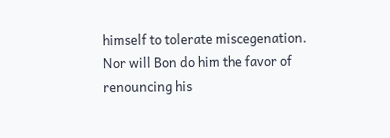himself to tolerate miscegenation. Nor will Bon do him the favor of renouncing his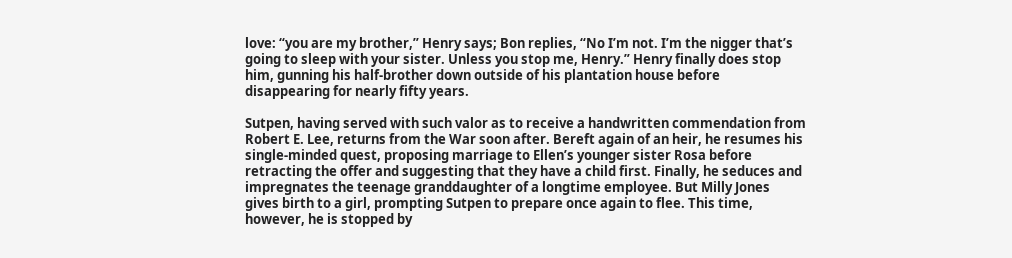love: “you are my brother,” Henry says; Bon replies, “No I’m not. I’m the nigger that’s going to sleep with your sister. Unless you stop me, Henry.” Henry finally does stop him, gunning his half-brother down outside of his plantation house before disappearing for nearly fifty years.

Sutpen, having served with such valor as to receive a handwritten commendation from Robert E. Lee, returns from the War soon after. Bereft again of an heir, he resumes his single-minded quest, proposing marriage to Ellen’s younger sister Rosa before retracting the offer and suggesting that they have a child first. Finally, he seduces and impregnates the teenage granddaughter of a longtime employee. But Milly Jones gives birth to a girl, prompting Sutpen to prepare once again to flee. This time, however, he is stopped by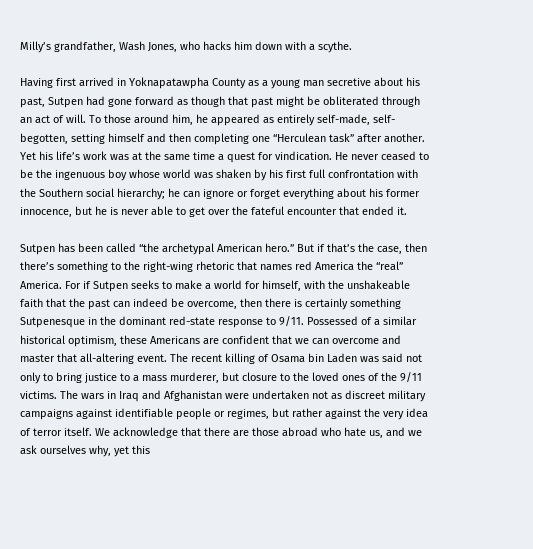Milly’s grandfather, Wash Jones, who hacks him down with a scythe.

Having first arrived in Yoknapatawpha County as a young man secretive about his past, Sutpen had gone forward as though that past might be obliterated through an act of will. To those around him, he appeared as entirely self-made, self-begotten, setting himself and then completing one “Herculean task” after another. Yet his life’s work was at the same time a quest for vindication. He never ceased to be the ingenuous boy whose world was shaken by his first full confrontation with the Southern social hierarchy; he can ignore or forget everything about his former innocence, but he is never able to get over the fateful encounter that ended it.

Sutpen has been called “the archetypal American hero.” But if that’s the case, then there’s something to the right-wing rhetoric that names red America the “real” America. For if Sutpen seeks to make a world for himself, with the unshakeable faith that the past can indeed be overcome, then there is certainly something Sutpenesque in the dominant red-state response to 9/11. Possessed of a similar historical optimism, these Americans are confident that we can overcome and master that all-altering event. The recent killing of Osama bin Laden was said not only to bring justice to a mass murderer, but closure to the loved ones of the 9/11 victims. The wars in Iraq and Afghanistan were undertaken not as discreet military campaigns against identifiable people or regimes, but rather against the very idea of terror itself. We acknowledge that there are those abroad who hate us, and we ask ourselves why, yet this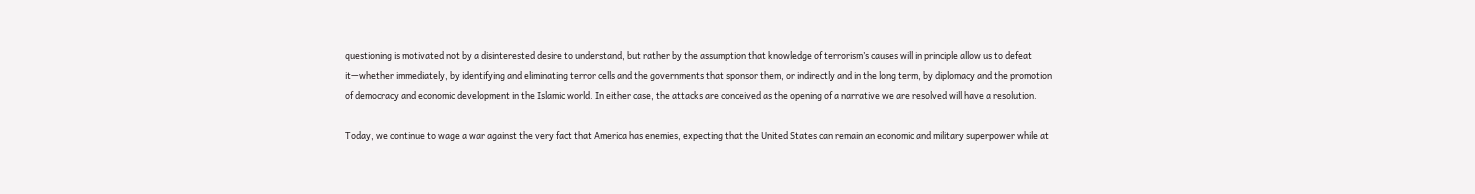questioning is motivated not by a disinterested desire to understand, but rather by the assumption that knowledge of terrorism’s causes will in principle allow us to defeat it—whether immediately, by identifying and eliminating terror cells and the governments that sponsor them, or indirectly and in the long term, by diplomacy and the promotion of democracy and economic development in the Islamic world. In either case, the attacks are conceived as the opening of a narrative we are resolved will have a resolution.

Today, we continue to wage a war against the very fact that America has enemies, expecting that the United States can remain an economic and military superpower while at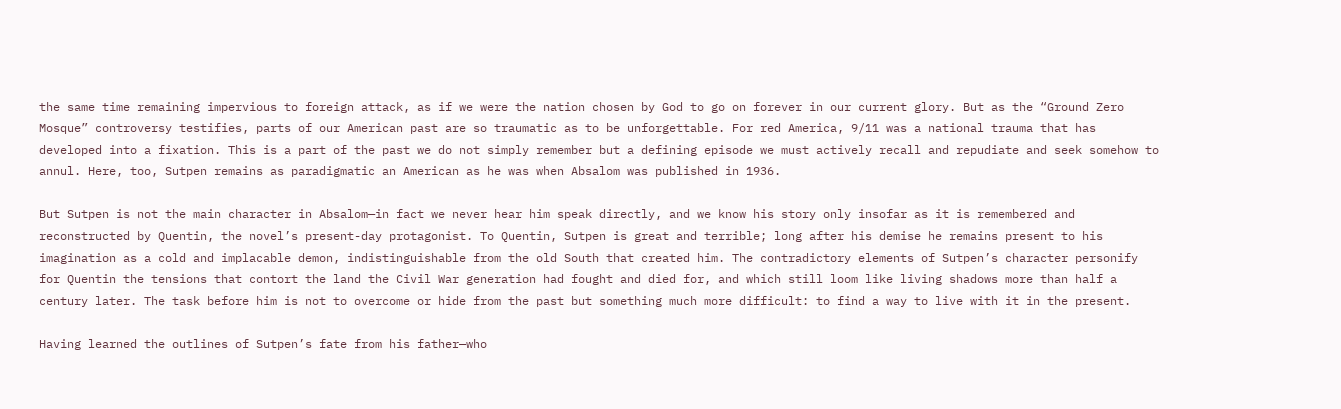the same time remaining impervious to foreign attack, as if we were the nation chosen by God to go on forever in our current glory. But as the “Ground Zero Mosque” controversy testifies, parts of our American past are so traumatic as to be unforgettable. For red America, 9/11 was a national trauma that has developed into a fixation. This is a part of the past we do not simply remember but a defining episode we must actively recall and repudiate and seek somehow to annul. Here, too, Sutpen remains as paradigmatic an American as he was when Absalom was published in 1936.

But Sutpen is not the main character in Absalom—in fact we never hear him speak directly, and we know his story only insofar as it is remembered and reconstructed by Quentin, the novel’s present-day protagonist. To Quentin, Sutpen is great and terrible; long after his demise he remains present to his imagination as a cold and implacable demon, indistinguishable from the old South that created him. The contradictory elements of Sutpen’s character personify for Quentin the tensions that contort the land the Civil War generation had fought and died for, and which still loom like living shadows more than half a century later. The task before him is not to overcome or hide from the past but something much more difficult: to find a way to live with it in the present.

Having learned the outlines of Sutpen’s fate from his father—who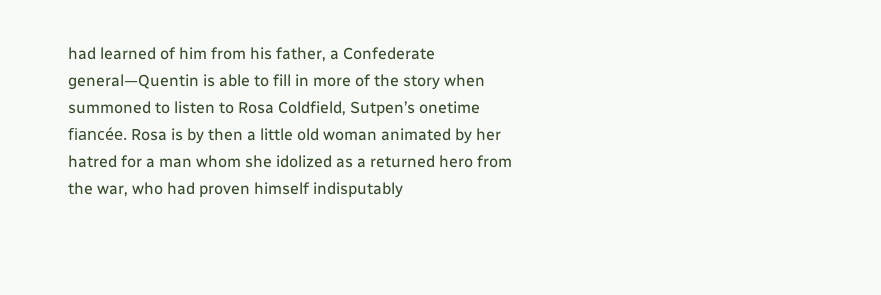had learned of him from his father, a Confederate general—Quentin is able to fill in more of the story when summoned to listen to Rosa Coldfield, Sutpen’s onetime fiancée. Rosa is by then a little old woman animated by her hatred for a man whom she idolized as a returned hero from the war, who had proven himself indisputably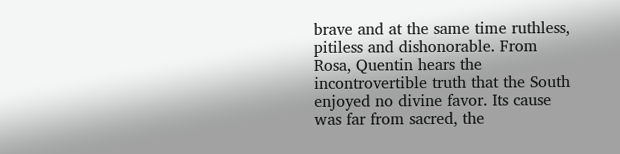brave and at the same time ruthless, pitiless and dishonorable. From Rosa, Quentin hears the incontrovertible truth that the South enjoyed no divine favor. Its cause was far from sacred, the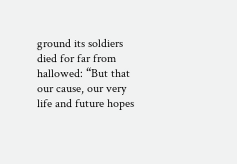ground its soldiers died for far from hallowed: “But that our cause, our very life and future hopes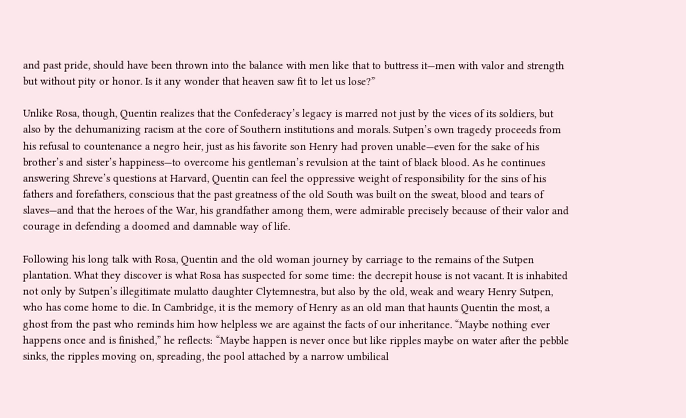and past pride, should have been thrown into the balance with men like that to buttress it—men with valor and strength but without pity or honor. Is it any wonder that heaven saw fit to let us lose?”

Unlike Rosa, though, Quentin realizes that the Confederacy’s legacy is marred not just by the vices of its soldiers, but also by the dehumanizing racism at the core of Southern institutions and morals. Sutpen’s own tragedy proceeds from his refusal to countenance a negro heir, just as his favorite son Henry had proven unable—even for the sake of his brother’s and sister’s happiness—to overcome his gentleman’s revulsion at the taint of black blood. As he continues answering Shreve’s questions at Harvard, Quentin can feel the oppressive weight of responsibility for the sins of his fathers and forefathers, conscious that the past greatness of the old South was built on the sweat, blood and tears of slaves—and that the heroes of the War, his grandfather among them, were admirable precisely because of their valor and courage in defending a doomed and damnable way of life.

Following his long talk with Rosa, Quentin and the old woman journey by carriage to the remains of the Sutpen plantation. What they discover is what Rosa has suspected for some time: the decrepit house is not vacant. It is inhabited not only by Sutpen’s illegitimate mulatto daughter Clytemnestra, but also by the old, weak and weary Henry Sutpen, who has come home to die. In Cambridge, it is the memory of Henry as an old man that haunts Quentin the most, a ghost from the past who reminds him how helpless we are against the facts of our inheritance. “Maybe nothing ever happens once and is finished,” he reflects: “Maybe happen is never once but like ripples maybe on water after the pebble sinks, the ripples moving on, spreading, the pool attached by a narrow umbilical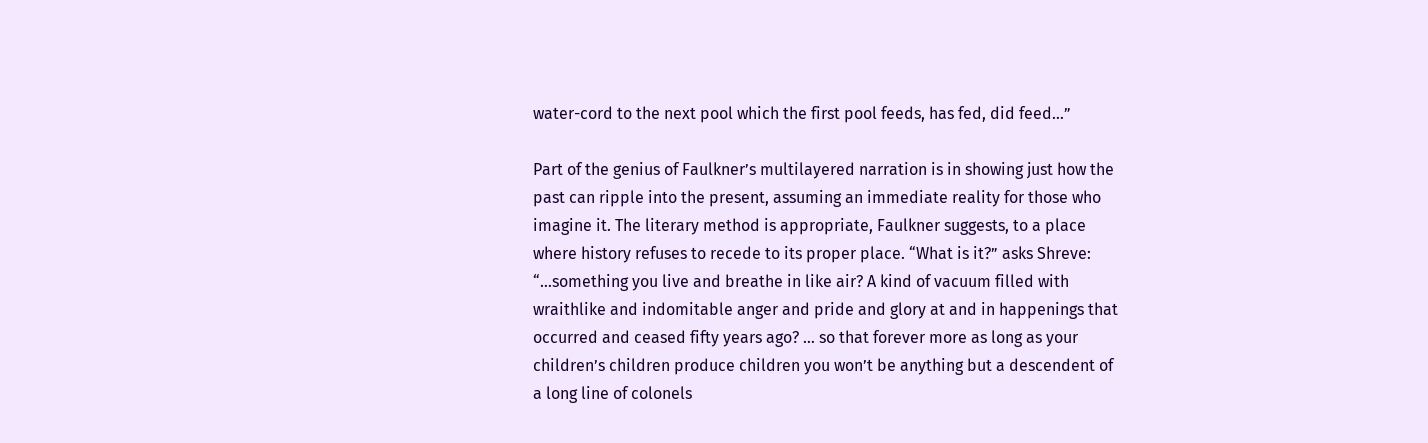water-cord to the next pool which the first pool feeds, has fed, did feed…”

Part of the genius of Faulkner’s multilayered narration is in showing just how the past can ripple into the present, assuming an immediate reality for those who imagine it. The literary method is appropriate, Faulkner suggests, to a place where history refuses to recede to its proper place. “What is it?” asks Shreve: “…something you live and breathe in like air? A kind of vacuum filled with wraithlike and indomitable anger and pride and glory at and in happenings that occurred and ceased fifty years ago? … so that forever more as long as your children’s children produce children you won’t be anything but a descendent of a long line of colonels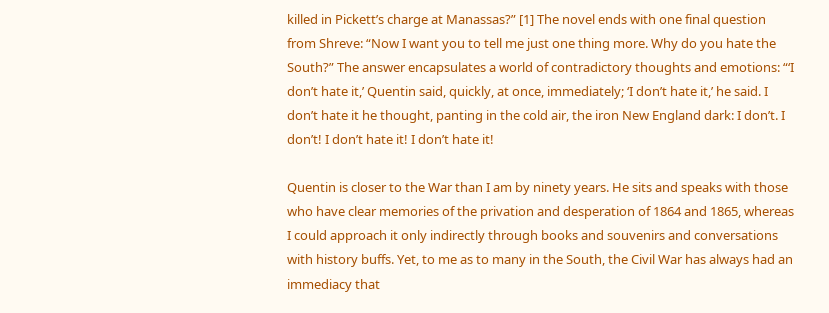killed in Pickett’s charge at Manassas?” [1] The novel ends with one final question from Shreve: “Now I want you to tell me just one thing more. Why do you hate the South?” The answer encapsulates a world of contradictory thoughts and emotions: “‘I don’t hate it,’ Quentin said, quickly, at once, immediately; ‘I don’t hate it,’ he said. I don’t hate it he thought, panting in the cold air, the iron New England dark: I don’t. I don’t! I don’t hate it! I don’t hate it!

Quentin is closer to the War than I am by ninety years. He sits and speaks with those who have clear memories of the privation and desperation of 1864 and 1865, whereas I could approach it only indirectly through books and souvenirs and conversations with history buffs. Yet, to me as to many in the South, the Civil War has always had an immediacy that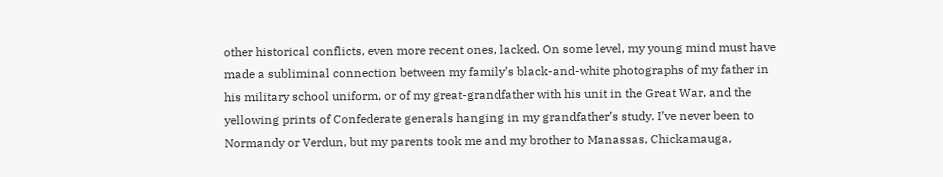other historical conflicts, even more recent ones, lacked. On some level, my young mind must have made a subliminal connection between my family’s black-and-white photographs of my father in his military school uniform, or of my great-grandfather with his unit in the Great War, and the yellowing prints of Confederate generals hanging in my grandfather’s study. I’ve never been to Normandy or Verdun, but my parents took me and my brother to Manassas, Chickamauga,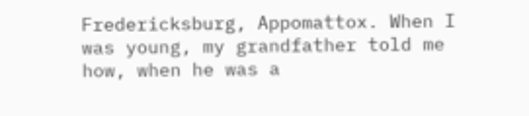Fredericksburg, Appomattox. When I was young, my grandfather told me how, when he was a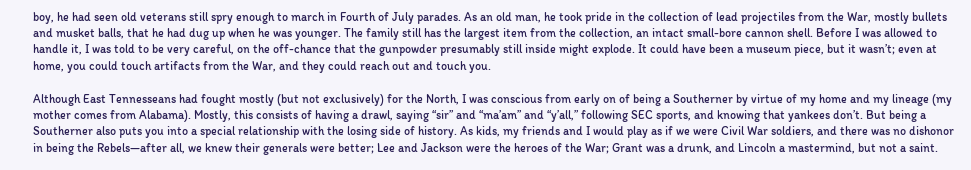boy, he had seen old veterans still spry enough to march in Fourth of July parades. As an old man, he took pride in the collection of lead projectiles from the War, mostly bullets and musket balls, that he had dug up when he was younger. The family still has the largest item from the collection, an intact small-bore cannon shell. Before I was allowed to handle it, I was told to be very careful, on the off-chance that the gunpowder presumably still inside might explode. It could have been a museum piece, but it wasn’t; even at home, you could touch artifacts from the War, and they could reach out and touch you.

Although East Tennesseans had fought mostly (but not exclusively) for the North, I was conscious from early on of being a Southerner by virtue of my home and my lineage (my mother comes from Alabama). Mostly, this consists of having a drawl, saying “sir” and “ma’am” and “y’all,” following SEC sports, and knowing that yankees don’t. But being a Southerner also puts you into a special relationship with the losing side of history. As kids, my friends and I would play as if we were Civil War soldiers, and there was no dishonor in being the Rebels—after all, we knew their generals were better; Lee and Jackson were the heroes of the War; Grant was a drunk, and Lincoln a mastermind, but not a saint.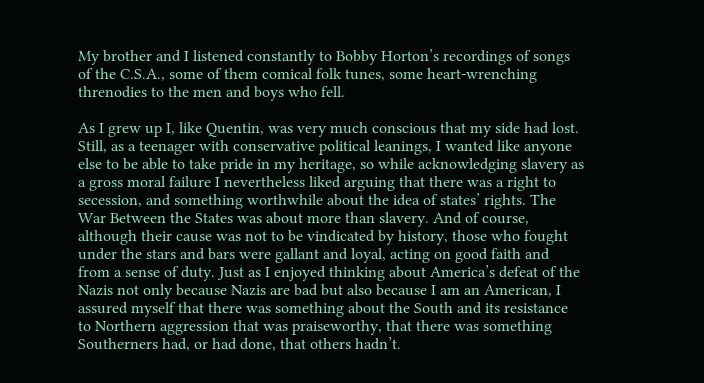My brother and I listened constantly to Bobby Horton’s recordings of songs of the C.S.A., some of them comical folk tunes, some heart-wrenching threnodies to the men and boys who fell.

As I grew up I, like Quentin, was very much conscious that my side had lost. Still, as a teenager with conservative political leanings, I wanted like anyone else to be able to take pride in my heritage, so while acknowledging slavery as a gross moral failure I nevertheless liked arguing that there was a right to secession, and something worthwhile about the idea of states’ rights. The War Between the States was about more than slavery. And of course, although their cause was not to be vindicated by history, those who fought under the stars and bars were gallant and loyal, acting on good faith and from a sense of duty. Just as I enjoyed thinking about America’s defeat of the Nazis not only because Nazis are bad but also because I am an American, I assured myself that there was something about the South and its resistance to Northern aggression that was praiseworthy, that there was something Southerners had, or had done, that others hadn’t.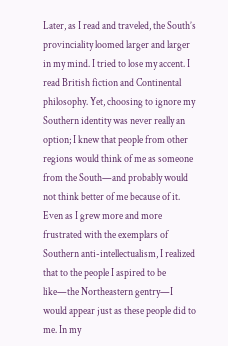Later, as I read and traveled, the South’s provinciality loomed larger and larger in my mind. I tried to lose my accent. I read British fiction and Continental philosophy. Yet, choosing to ignore my Southern identity was never really an option; I knew that people from other regions would think of me as someone from the South—and probably would not think better of me because of it. Even as I grew more and more frustrated with the exemplars of Southern anti-intellectualism, I realized that to the people I aspired to be like—the Northeastern gentry—I would appear just as these people did to me. In my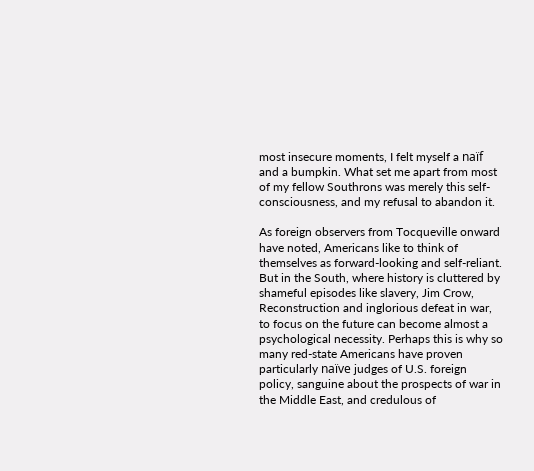most insecure moments, I felt myself a naïf and a bumpkin. What set me apart from most of my fellow Southrons was merely this self-consciousness, and my refusal to abandon it.

As foreign observers from Tocqueville onward have noted, Americans like to think of themselves as forward-looking and self-reliant. But in the South, where history is cluttered by shameful episodes like slavery, Jim Crow, Reconstruction and inglorious defeat in war, to focus on the future can become almost a psychological necessity. Perhaps this is why so many red-state Americans have proven particularly naïve judges of U.S. foreign policy, sanguine about the prospects of war in the Middle East, and credulous of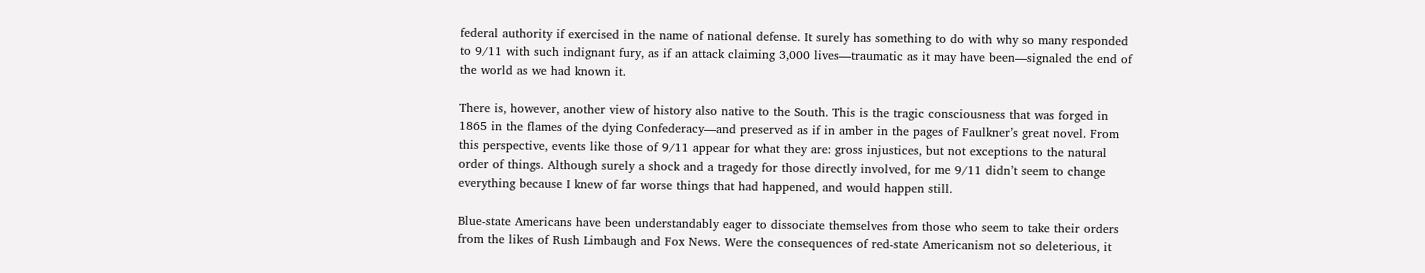federal authority if exercised in the name of national defense. It surely has something to do with why so many responded to 9/11 with such indignant fury, as if an attack claiming 3,000 lives—traumatic as it may have been—signaled the end of the world as we had known it.

There is, however, another view of history also native to the South. This is the tragic consciousness that was forged in 1865 in the flames of the dying Confederacy—and preserved as if in amber in the pages of Faulkner’s great novel. From this perspective, events like those of 9/11 appear for what they are: gross injustices, but not exceptions to the natural order of things. Although surely a shock and a tragedy for those directly involved, for me 9/11 didn’t seem to change everything because I knew of far worse things that had happened, and would happen still.

Blue-state Americans have been understandably eager to dissociate themselves from those who seem to take their orders from the likes of Rush Limbaugh and Fox News. Were the consequences of red-state Americanism not so deleterious, it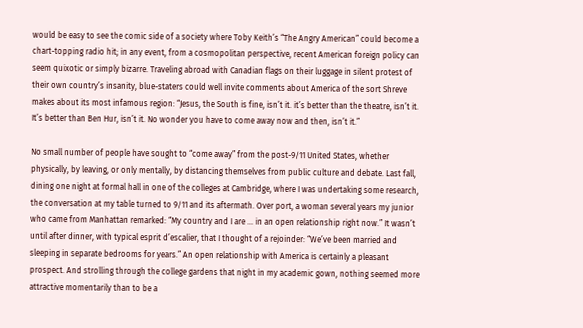would be easy to see the comic side of a society where Toby Keith’s “The Angry American” could become a chart-topping radio hit; in any event, from a cosmopolitan perspective, recent American foreign policy can seem quixotic or simply bizarre. Traveling abroad with Canadian flags on their luggage in silent protest of their own country’s insanity, blue-staters could well invite comments about America of the sort Shreve makes about its most infamous region: “Jesus, the South is fine, isn’t it. it’s better than the theatre, isn’t it. It’s better than Ben Hur, isn’t it. No wonder you have to come away now and then, isn’t it.”

No small number of people have sought to “come away” from the post-9/11 United States, whether physically, by leaving, or only mentally, by distancing themselves from public culture and debate. Last fall, dining one night at formal hall in one of the colleges at Cambridge, where I was undertaking some research, the conversation at my table turned to 9/11 and its aftermath. Over port, a woman several years my junior who came from Manhattan remarked: “My country and I are … in an open relationship right now.” It wasn’t until after dinner, with typical esprit d’escalier, that I thought of a rejoinder: “We’ve been married and sleeping in separate bedrooms for years.” An open relationship with America is certainly a pleasant prospect. And strolling through the college gardens that night in my academic gown, nothing seemed more attractive momentarily than to be a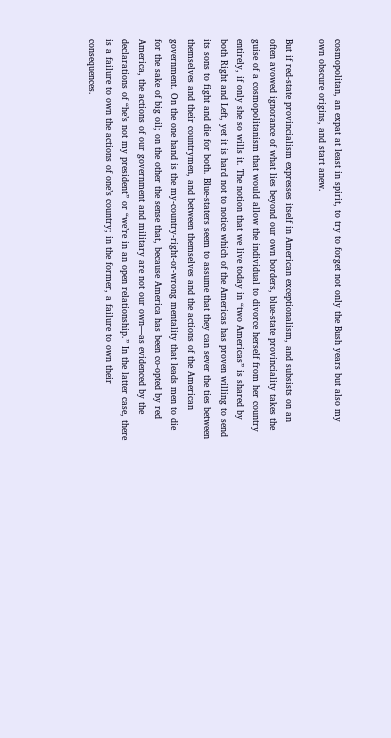cosmopolitan, an expat at least in spirit, to try to forget not only the Bush years but also my own obscure origins, and start anew.

But if red-state provincialism expresses itself in American exceptionalism, and subsists on an often avowed ignorance of what lies beyond our own borders, blue-state provinciality takes the guise of a cosmopolitanism that would allow the individual to divorce herself from her country entirely, if only she so wills it. The notion that we live today in “two Americas” is shared by both Right and Left, yet it is hard not to notice which of the Americas has proven willing to send its sons to fight and die for both. Blue-staters seem to assume that they can sever the ties between themselves and their countrymen, and between themselves and the actions of the American government. On the one hand is the my-country-right-or-wrong mentality that leads men to die for the sake of big oil; on the other the sense that, because America has been co-opted by red America, the actions of our government and military are not our own—as evidenced by the declarations of “he’s not my president” or “we’re in an open relationship.” In the latter case, there is a failure to own the actions of one’s country; in the former, a failure to own their consequences.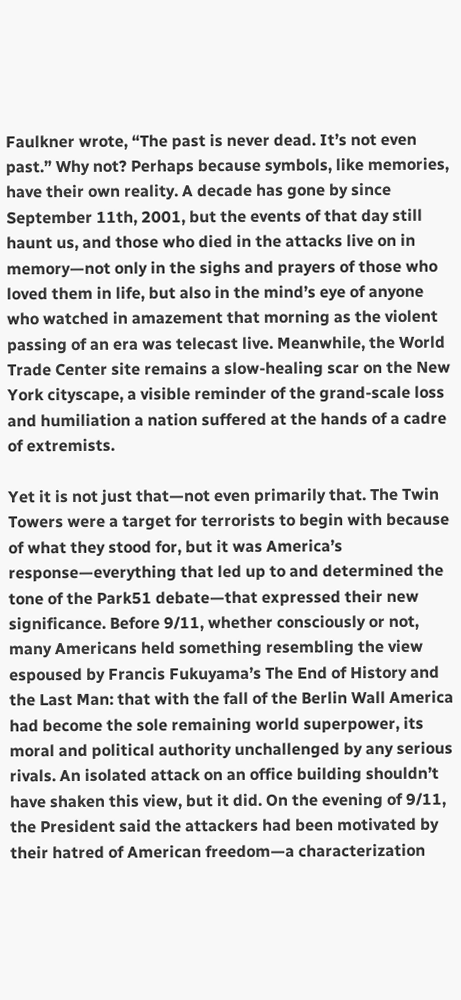Faulkner wrote, “The past is never dead. It’s not even past.” Why not? Perhaps because symbols, like memories, have their own reality. A decade has gone by since September 11th, 2001, but the events of that day still haunt us, and those who died in the attacks live on in memory—not only in the sighs and prayers of those who loved them in life, but also in the mind’s eye of anyone who watched in amazement that morning as the violent passing of an era was telecast live. Meanwhile, the World Trade Center site remains a slow-healing scar on the New York cityscape, a visible reminder of the grand-scale loss and humiliation a nation suffered at the hands of a cadre of extremists.

Yet it is not just that—not even primarily that. The Twin Towers were a target for terrorists to begin with because of what they stood for, but it was America’s response—everything that led up to and determined the tone of the Park51 debate—that expressed their new significance. Before 9/11, whether consciously or not, many Americans held something resembling the view espoused by Francis Fukuyama’s The End of History and the Last Man: that with the fall of the Berlin Wall America had become the sole remaining world superpower, its moral and political authority unchallenged by any serious rivals. An isolated attack on an office building shouldn’t have shaken this view, but it did. On the evening of 9/11, the President said the attackers had been motivated by their hatred of American freedom—a characterization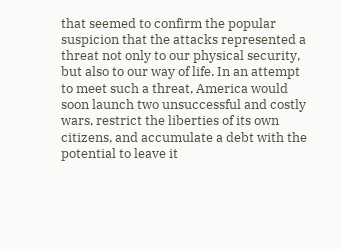that seemed to confirm the popular suspicion that the attacks represented a threat not only to our physical security, but also to our way of life. In an attempt to meet such a threat, America would soon launch two unsuccessful and costly wars, restrict the liberties of its own citizens, and accumulate a debt with the potential to leave it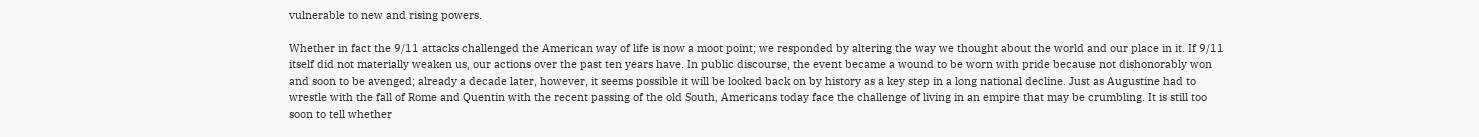vulnerable to new and rising powers.

Whether in fact the 9/11 attacks challenged the American way of life is now a moot point; we responded by altering the way we thought about the world and our place in it. If 9/11 itself did not materially weaken us, our actions over the past ten years have. In public discourse, the event became a wound to be worn with pride because not dishonorably won and soon to be avenged; already a decade later, however, it seems possible it will be looked back on by history as a key step in a long national decline. Just as Augustine had to wrestle with the fall of Rome and Quentin with the recent passing of the old South, Americans today face the challenge of living in an empire that may be crumbling. It is still too soon to tell whether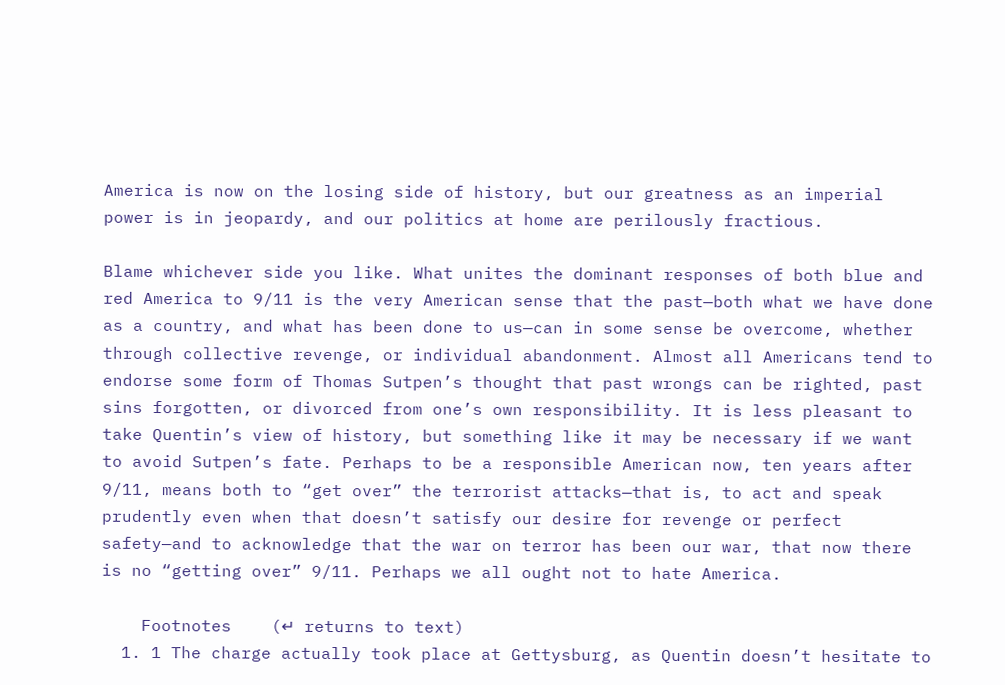America is now on the losing side of history, but our greatness as an imperial power is in jeopardy, and our politics at home are perilously fractious.

Blame whichever side you like. What unites the dominant responses of both blue and red America to 9/11 is the very American sense that the past—both what we have done as a country, and what has been done to us—can in some sense be overcome, whether through collective revenge, or individual abandonment. Almost all Americans tend to endorse some form of Thomas Sutpen’s thought that past wrongs can be righted, past sins forgotten, or divorced from one’s own responsibility. It is less pleasant to take Quentin’s view of history, but something like it may be necessary if we want to avoid Sutpen’s fate. Perhaps to be a responsible American now, ten years after 9/11, means both to “get over” the terrorist attacks—that is, to act and speak prudently even when that doesn’t satisfy our desire for revenge or perfect safety—and to acknowledge that the war on terror has been our war, that now there is no “getting over” 9/11. Perhaps we all ought not to hate America.

    Footnotes    (↵ returns to text)
  1. 1 The charge actually took place at Gettysburg, as Quentin doesn’t hesitate to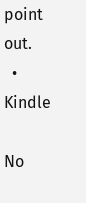point out.
  • Kindle

No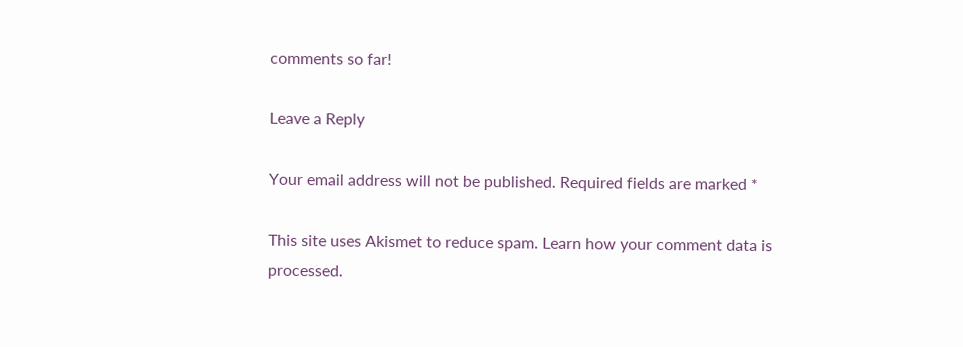comments so far!

Leave a Reply

Your email address will not be published. Required fields are marked *

This site uses Akismet to reduce spam. Learn how your comment data is processed.